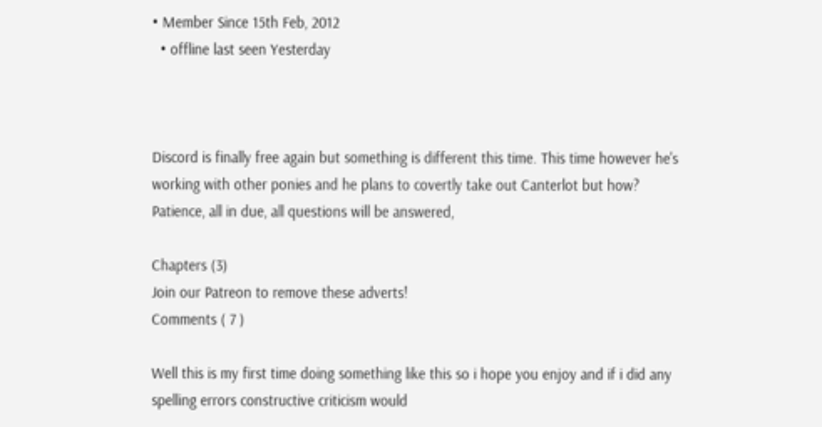• Member Since 15th Feb, 2012
  • offline last seen Yesterday



Discord is finally free again but something is different this time. This time however he's working with other ponies and he plans to covertly take out Canterlot but how? Patience, all in due, all questions will be answered,

Chapters (3)
Join our Patreon to remove these adverts!
Comments ( 7 )

Well this is my first time doing something like this so i hope you enjoy and if i did any spelling errors constructive criticism would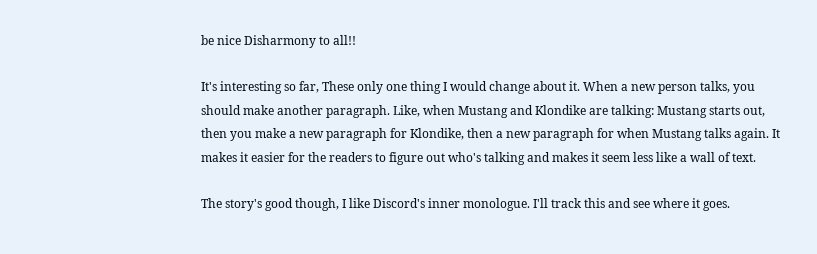be nice Disharmony to all!!

It's interesting so far, These only one thing I would change about it. When a new person talks, you should make another paragraph. Like, when Mustang and Klondike are talking: Mustang starts out, then you make a new paragraph for Klondike, then a new paragraph for when Mustang talks again. It makes it easier for the readers to figure out who's talking and makes it seem less like a wall of text.

The story's good though, I like Discord's inner monologue. I'll track this and see where it goes.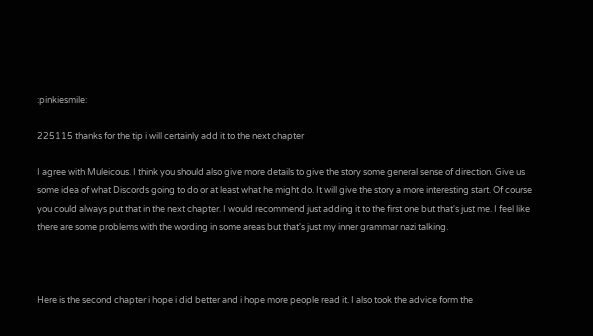:pinkiesmile:

225115 thanks for the tip i will certainly add it to the next chapter

I agree with Muleicous. I think you should also give more details to give the story some general sense of direction. Give us some idea of what Discords going to do or at least what he might do. It will give the story a more interesting start. Of course you could always put that in the next chapter. I would recommend just adding it to the first one but that's just me. I feel like there are some problems with the wording in some areas but that's just my inner grammar nazi talking.



Here is the second chapter i hope i did better and i hope more people read it. I also took the advice form the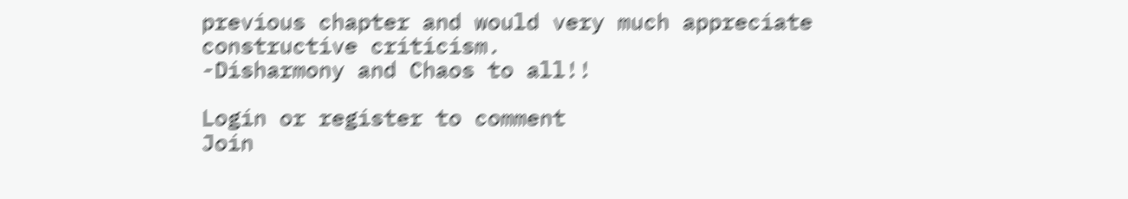previous chapter and would very much appreciate constructive criticism.
-Disharmony and Chaos to all!!

Login or register to comment
Join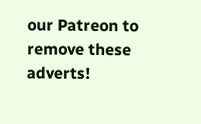our Patreon to remove these adverts!